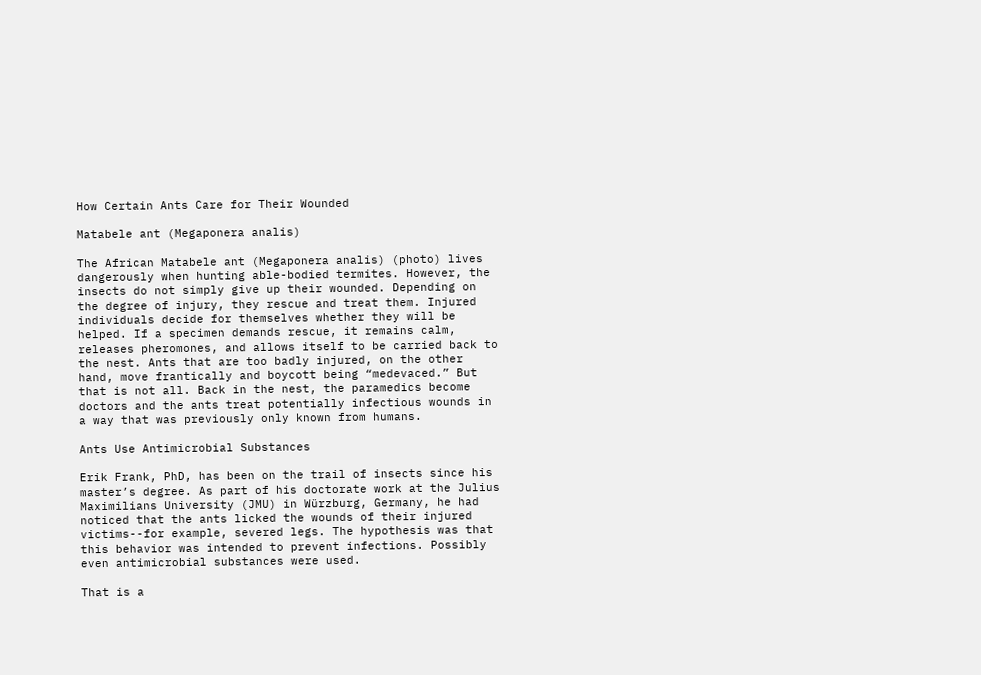How Certain Ants Care for Their Wounded

Matabele ant (Megaponera analis)

The African Matabele ant (Megaponera analis) (photo) lives dangerously when hunting able-bodied termites. However, the insects do not simply give up their wounded. Depending on the degree of injury, they rescue and treat them. Injured individuals decide for themselves whether they will be helped. If a specimen demands rescue, it remains calm, releases pheromones, and allows itself to be carried back to the nest. Ants that are too badly injured, on the other hand, move frantically and boycott being “medevaced.” But that is not all. Back in the nest, the paramedics become doctors and the ants treat potentially infectious wounds in a way that was previously only known from humans.

Ants Use Antimicrobial Substances

Erik Frank, PhD, has been on the trail of insects since his master’s degree. As part of his doctorate work at the Julius Maximilians University (JMU) in Würzburg, Germany, he had noticed that the ants licked the wounds of their injured victims--for example, severed legs. The hypothesis was that this behavior was intended to prevent infections. Possibly even antimicrobial substances were used.

That is a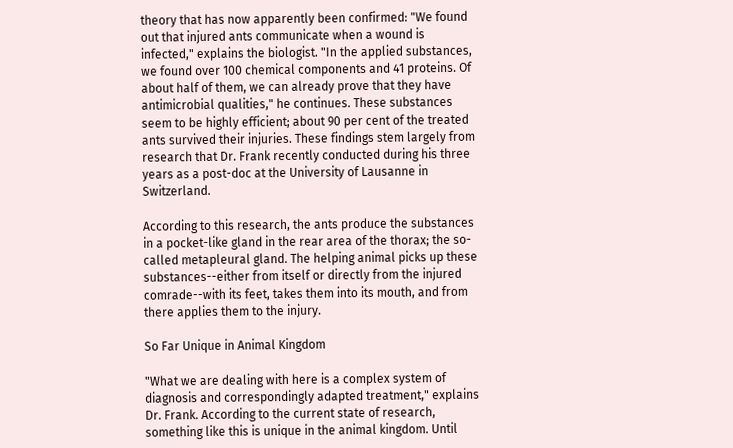theory that has now apparently been confirmed: "We found out that injured ants communicate when a wound is infected," explains the biologist. "In the applied substances, we found over 100 chemical components and 41 proteins. Of about half of them, we can already prove that they have antimicrobial qualities," he continues. These substances seem to be highly efficient; about 90 per cent of the treated ants survived their injuries. These findings stem largely from research that Dr. Frank recently conducted during his three years as a post-doc at the University of Lausanne in Switzerland.

According to this research, the ants produce the substances in a pocket-like gland in the rear area of the thorax; the so-called metapleural gland. The helping animal picks up these substances--either from itself or directly from the injured comrade--with its feet, takes them into its mouth, and from there applies them to the injury.

So Far Unique in Animal Kingdom

"What we are dealing with here is a complex system of diagnosis and correspondingly adapted treatment," explains Dr. Frank. According to the current state of research, something like this is unique in the animal kingdom. Until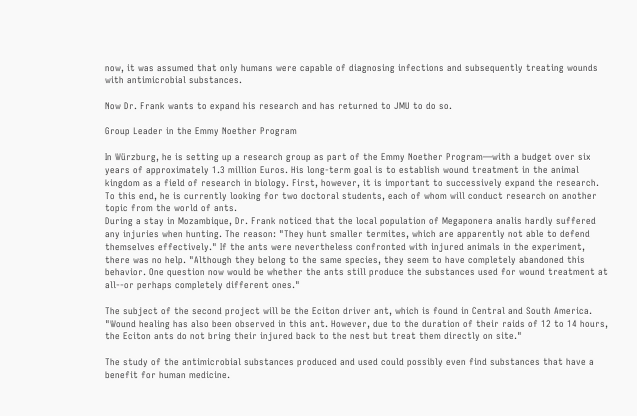now, it was assumed that only humans were capable of diagnosing infections and subsequently treating wounds with antimicrobial substances.

Now Dr. Frank wants to expand his research and has returned to JMU to do so.

Group Leader in the Emmy Noether Program

In Würzburg, he is setting up a research group as part of the Emmy Noether Program—with a budget over six years of approximately 1.3 million Euros. His long-term goal is to establish wound treatment in the animal kingdom as a field of research in biology. First, however, it is important to successively expand the research. To this end, he is currently looking for two doctoral students, each of whom will conduct research on another topic from the world of ants.
During a stay in Mozambique, Dr. Frank noticed that the local population of Megaponera analis hardly suffered any injuries when hunting. The reason: "They hunt smaller termites, which are apparently not able to defend themselves effectively." If the ants were nevertheless confronted with injured animals in the experiment, there was no help. "Although they belong to the same species, they seem to have completely abandoned this behavior. One question now would be whether the ants still produce the substances used for wound treatment at all--or perhaps completely different ones."

The subject of the second project will be the Eciton driver ant, which is found in Central and South America. "Wound healing has also been observed in this ant. However, due to the duration of their raids of 12 to 14 hours, the Eciton ants do not bring their injured back to the nest but treat them directly on site."

The study of the antimicrobial substances produced and used could possibly even find substances that have a benefit for human medicine.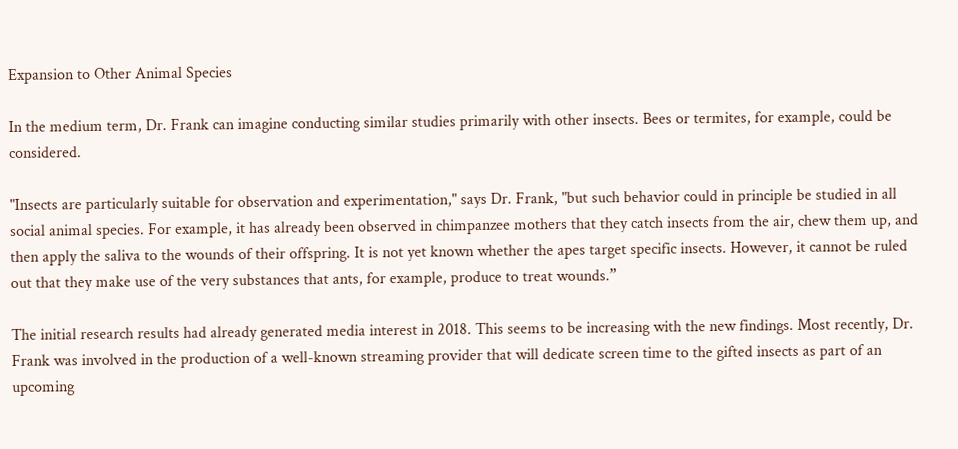Expansion to Other Animal Species

In the medium term, Dr. Frank can imagine conducting similar studies primarily with other insects. Bees or termites, for example, could be considered.

"Insects are particularly suitable for observation and experimentation," says Dr. Frank, "but such behavior could in principle be studied in all social animal species. For example, it has already been observed in chimpanzee mothers that they catch insects from the air, chew them up, and then apply the saliva to the wounds of their offspring. It is not yet known whether the apes target specific insects. However, it cannot be ruled out that they make use of the very substances that ants, for example, produce to treat wounds.”

The initial research results had already generated media interest in 2018. This seems to be increasing with the new findings. Most recently, Dr. Frank was involved in the production of a well-known streaming provider that will dedicate screen time to the gifted insects as part of an upcoming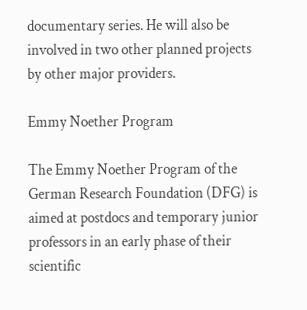documentary series. He will also be involved in two other planned projects by other major providers.

Emmy Noether Program

The Emmy Noether Program of the German Research Foundation (DFG) is aimed at postdocs and temporary junior professors in an early phase of their scientific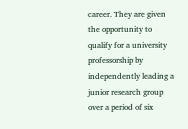career. They are given the opportunity to qualify for a university professorship by independently leading a junior research group over a period of six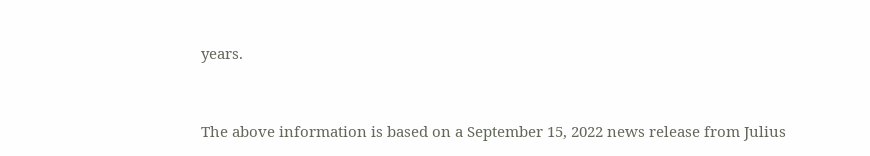years.


The above information is based on a September 15, 2022 news release from Julius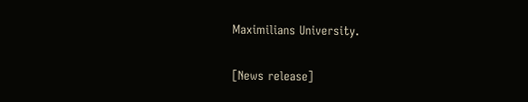Maximilians University.

[News release]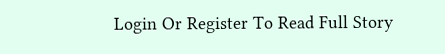Login Or Register To Read Full Story